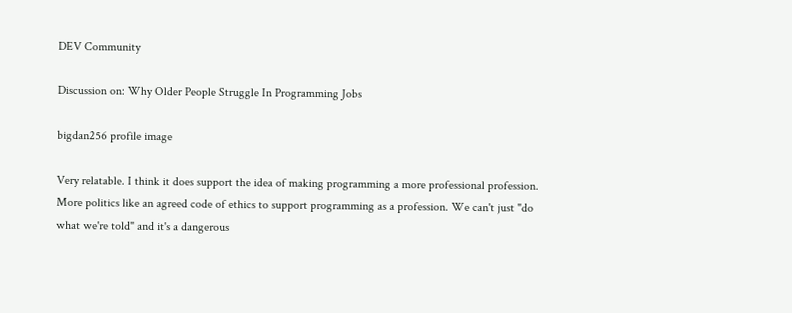DEV Community

Discussion on: Why Older People Struggle In Programming Jobs

bigdan256 profile image

Very relatable. I think it does support the idea of making programming a more professional profession. More politics like an agreed code of ethics to support programming as a profession. We can't just "do what we're told" and it's a dangerous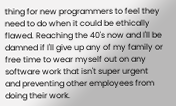thing for new programmers to feel they need to do when it could be ethically flawed. Reaching the 40's now and I'll be damned if I'll give up any of my family or free time to wear myself out on any software work that isn't super urgent and preventing other employees from doing their work.